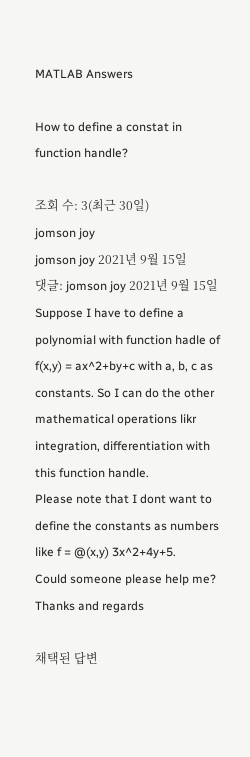MATLAB Answers

How to define a constat in function handle?

조회 수: 3(최근 30일)
jomson joy
jomson joy 2021년 9월 15일
댓글: jomson joy 2021년 9월 15일
Suppose I have to define a polynomial with function hadle of f(x,y) = ax^2+by+c with a, b, c as constants. So I can do the other mathematical operations likr integration, differentiation with this function handle.
Please note that I dont want to define the constants as numbers like f = @(x,y) 3x^2+4y+5.
Could someone please help me?
Thanks and regards

채택된 답변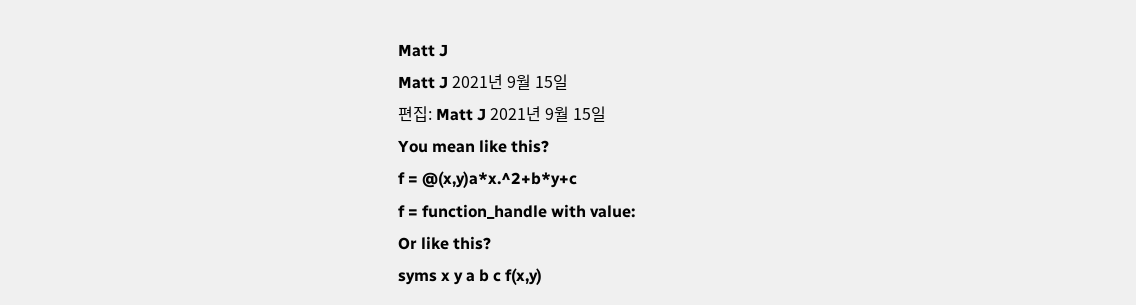Matt J
Matt J 2021년 9월 15일
편집: Matt J 2021년 9월 15일
You mean like this?
f = @(x,y)a*x.^2+b*y+c
f = function_handle with value:
Or like this?
syms x y a b c f(x,y)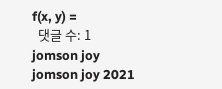f(x, y) =
  댓글 수: 1
jomson joy
jomson joy 2021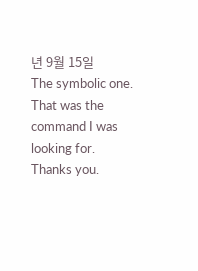년 9월 15일
The symbolic one. That was the command I was looking for.
Thanks you.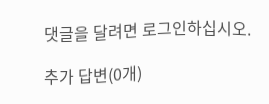댓글을 달려면 로그인하십시오.

추가 답변(0개)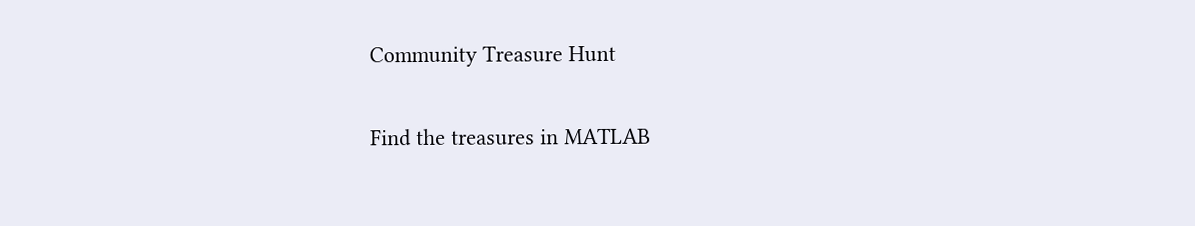Community Treasure Hunt

Find the treasures in MATLAB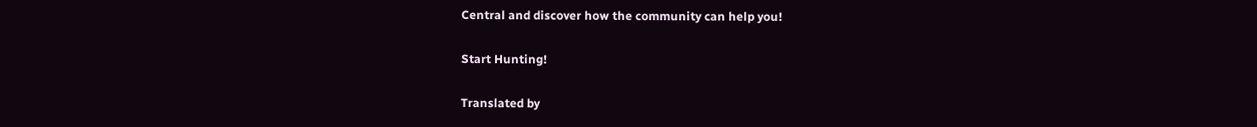Central and discover how the community can help you!

Start Hunting!

Translated by